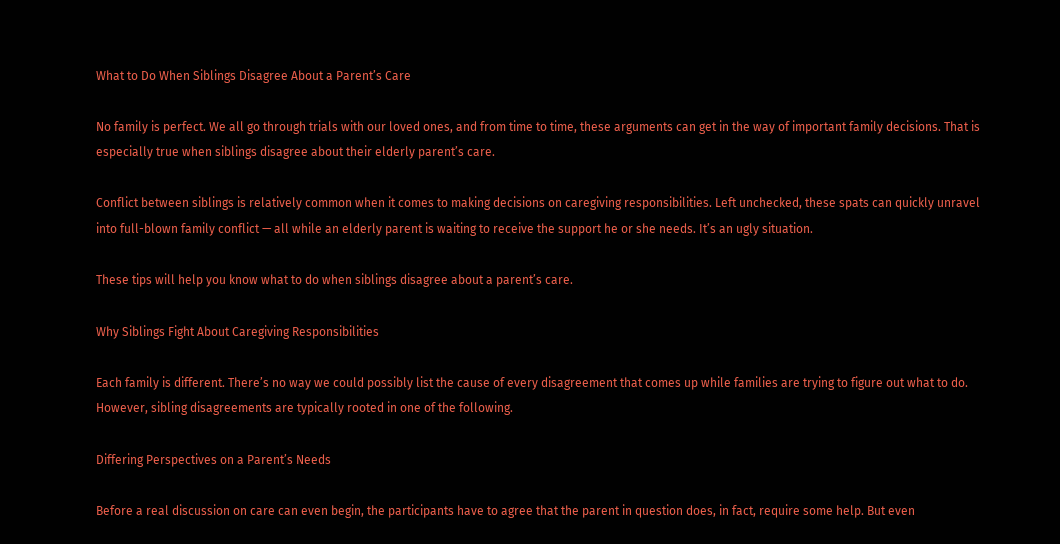What to Do When Siblings Disagree About a Parent’s Care

No family is perfect. We all go through trials with our loved ones, and from time to time, these arguments can get in the way of important family decisions. That is especially true when siblings disagree about their elderly parent’s care.

Conflict between siblings is relatively common when it comes to making decisions on caregiving responsibilities. Left unchecked, these spats can quickly unravel into full-blown family conflict — all while an elderly parent is waiting to receive the support he or she needs. It’s an ugly situation.

These tips will help you know what to do when siblings disagree about a parent’s care.

Why Siblings Fight About Caregiving Responsibilities

Each family is different. There’s no way we could possibly list the cause of every disagreement that comes up while families are trying to figure out what to do. However, sibling disagreements are typically rooted in one of the following.

Differing Perspectives on a Parent’s Needs

Before a real discussion on care can even begin, the participants have to agree that the parent in question does, in fact, require some help. But even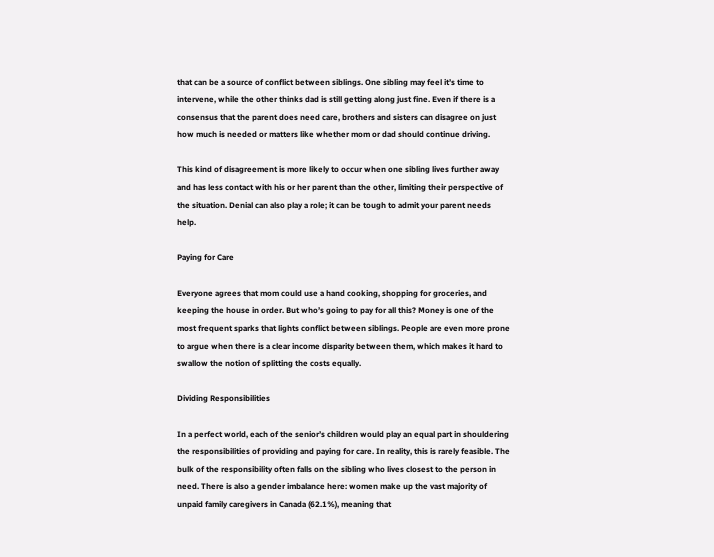that can be a source of conflict between siblings. One sibling may feel it’s time to intervene, while the other thinks dad is still getting along just fine. Even if there is a consensus that the parent does need care, brothers and sisters can disagree on just how much is needed or matters like whether mom or dad should continue driving.

This kind of disagreement is more likely to occur when one sibling lives further away and has less contact with his or her parent than the other, limiting their perspective of the situation. Denial can also play a role; it can be tough to admit your parent needs help.

Paying for Care

Everyone agrees that mom could use a hand cooking, shopping for groceries, and keeping the house in order. But who’s going to pay for all this? Money is one of the most frequent sparks that lights conflict between siblings. People are even more prone to argue when there is a clear income disparity between them, which makes it hard to swallow the notion of splitting the costs equally.

Dividing Responsibilities

In a perfect world, each of the senior’s children would play an equal part in shouldering the responsibilities of providing and paying for care. In reality, this is rarely feasible. The bulk of the responsibility often falls on the sibling who lives closest to the person in need. There is also a gender imbalance here: women make up the vast majority of unpaid family caregivers in Canada (62.1%), meaning that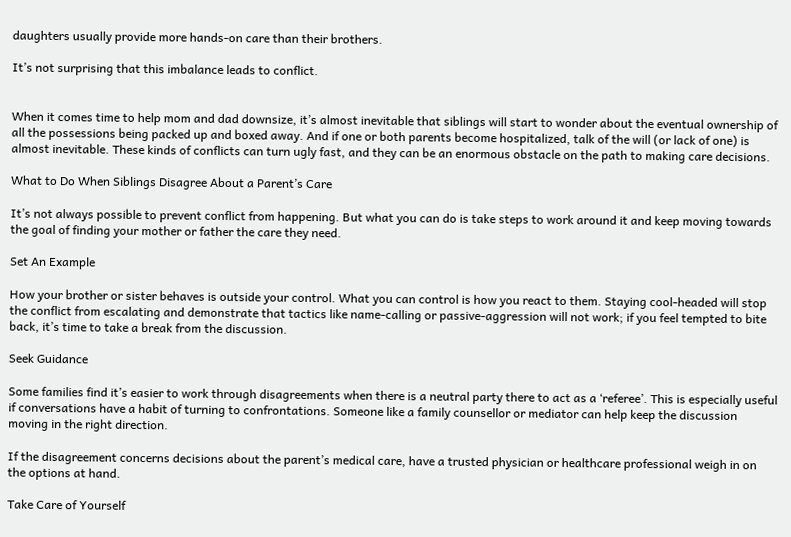daughters usually provide more hands-on care than their brothers.

It’s not surprising that this imbalance leads to conflict.


When it comes time to help mom and dad downsize, it’s almost inevitable that siblings will start to wonder about the eventual ownership of all the possessions being packed up and boxed away. And if one or both parents become hospitalized, talk of the will (or lack of one) is almost inevitable. These kinds of conflicts can turn ugly fast, and they can be an enormous obstacle on the path to making care decisions.

What to Do When Siblings Disagree About a Parent’s Care

It’s not always possible to prevent conflict from happening. But what you can do is take steps to work around it and keep moving towards the goal of finding your mother or father the care they need.

Set An Example

How your brother or sister behaves is outside your control. What you can control is how you react to them. Staying cool-headed will stop the conflict from escalating and demonstrate that tactics like name-calling or passive-aggression will not work; if you feel tempted to bite back, it’s time to take a break from the discussion.

Seek Guidance

Some families find it’s easier to work through disagreements when there is a neutral party there to act as a ‘referee’. This is especially useful if conversations have a habit of turning to confrontations. Someone like a family counsellor or mediator can help keep the discussion moving in the right direction.

If the disagreement concerns decisions about the parent’s medical care, have a trusted physician or healthcare professional weigh in on the options at hand.

Take Care of Yourself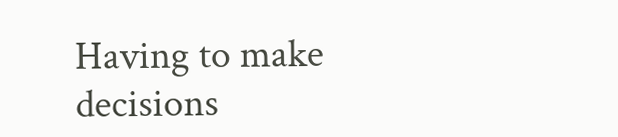Having to make decisions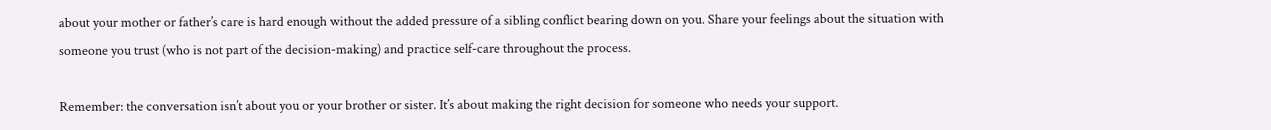about your mother or father’s care is hard enough without the added pressure of a sibling conflict bearing down on you. Share your feelings about the situation with someone you trust (who is not part of the decision-making) and practice self-care throughout the process.

Remember: the conversation isn’t about you or your brother or sister. It’s about making the right decision for someone who needs your support.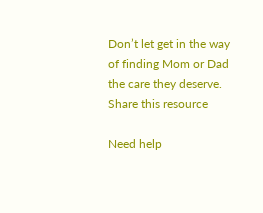Don’t let get in the way of finding Mom or Dad the care they deserve.
Share this resource

Need help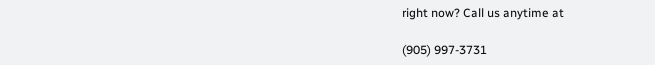right now? Call us anytime at

(905) 997-3731